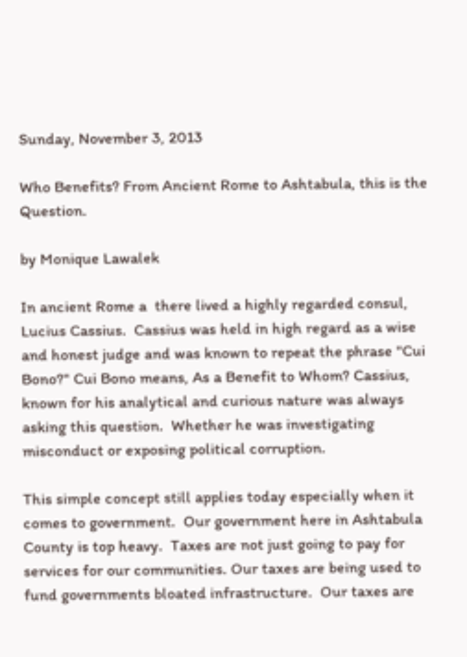Sunday, November 3, 2013

Who Benefits? From Ancient Rome to Ashtabula, this is the Question.

by Monique Lawalek

In ancient Rome a  there lived a highly regarded consul, Lucius Cassius.  Cassius was held in high regard as a wise and honest judge and was known to repeat the phrase "Cui Bono?" Cui Bono means, As a Benefit to Whom? Cassius, known for his analytical and curious nature was always asking this question.  Whether he was investigating misconduct or exposing political corruption.

This simple concept still applies today especially when it comes to government.  Our government here in Ashtabula County is top heavy.  Taxes are not just going to pay for services for our communities. Our taxes are being used to fund governments bloated infrastructure.  Our taxes are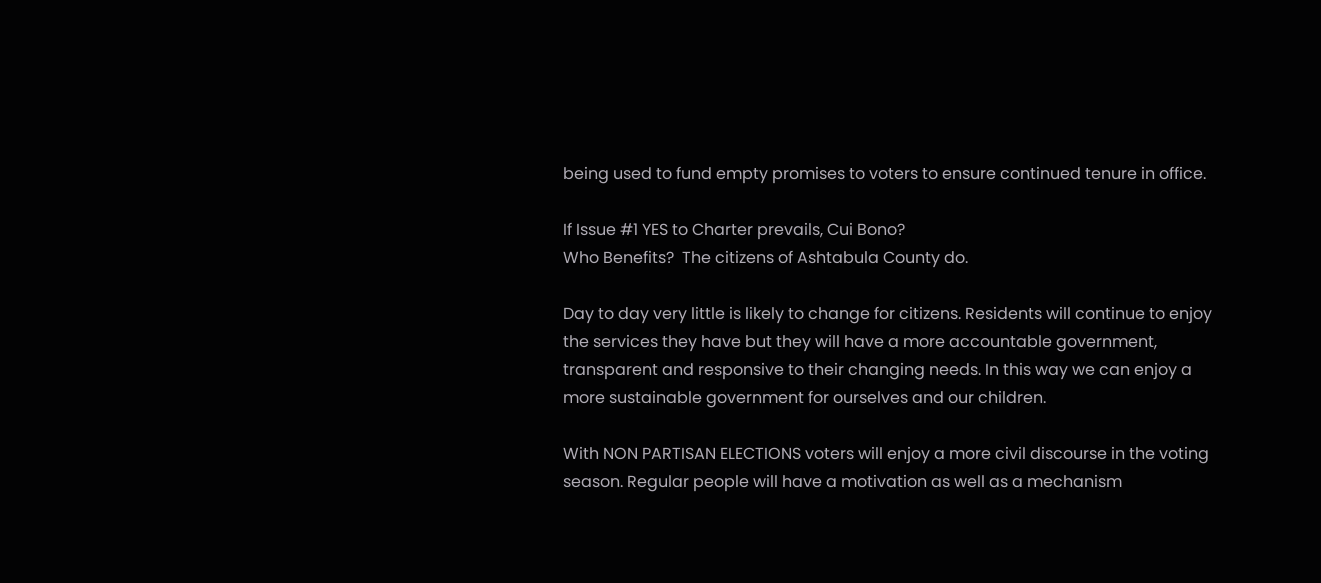being used to fund empty promises to voters to ensure continued tenure in office.

If Issue #1 YES to Charter prevails, Cui Bono?
Who Benefits?  The citizens of Ashtabula County do.

Day to day very little is likely to change for citizens. Residents will continue to enjoy the services they have but they will have a more accountable government, transparent and responsive to their changing needs. In this way we can enjoy a more sustainable government for ourselves and our children.

With NON PARTISAN ELECTIONS voters will enjoy a more civil discourse in the voting season. Regular people will have a motivation as well as a mechanism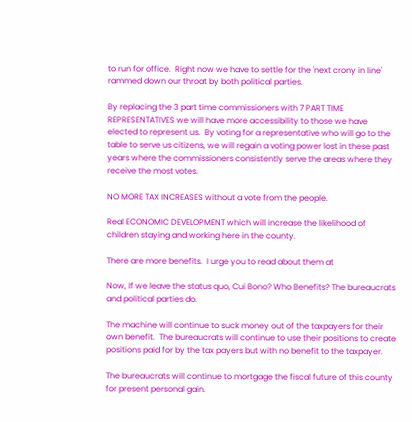to run for office.  Right now we have to settle for the 'next crony in line' rammed down our throat by both political parties.

By replacing the 3 part time commissioners with 7 PART TIME REPRESENTATIVES we will have more accessibility to those we have elected to represent us.  By voting for a representative who will go to the table to serve us citizens, we will regain a voting power lost in these past years where the commissioners consistently serve the areas where they receive the most votes.

NO MORE TAX INCREASES without a vote from the people.

Real ECONOMIC DEVELOPMENT which will increase the likelihood of children staying and working here in the county.

There are more benefits.  I urge you to read about them at

Now, If we leave the status quo, Cui Bono? Who Benefits? The bureaucrats and political parties do.

The machine will continue to suck money out of the taxpayers for their own benefit.  The bureaucrats will continue to use their positions to create positions paid for by the tax payers but with no benefit to the taxpayer.

The bureaucrats will continue to mortgage the fiscal future of this county for present personal gain.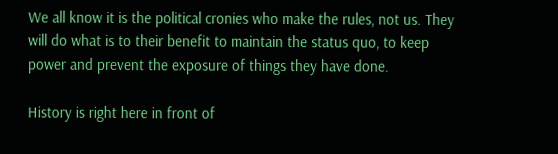We all know it is the political cronies who make the rules, not us. They will do what is to their benefit to maintain the status quo, to keep power and prevent the exposure of things they have done.

History is right here in front of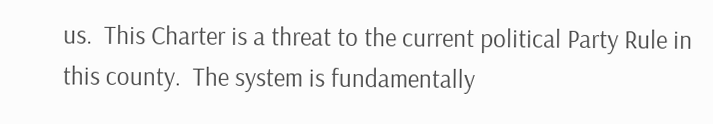us.  This Charter is a threat to the current political Party Rule in this county.  The system is fundamentally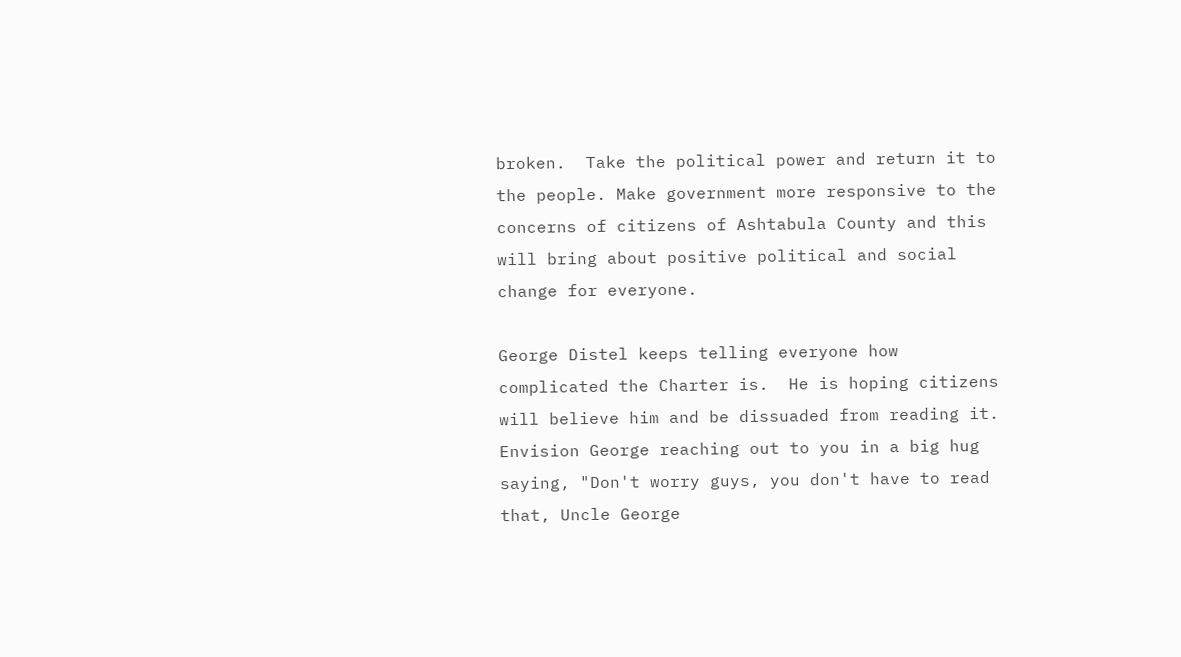broken.  Take the political power and return it to the people. Make government more responsive to the concerns of citizens of Ashtabula County and this will bring about positive political and social change for everyone.

George Distel keeps telling everyone how complicated the Charter is.  He is hoping citizens will believe him and be dissuaded from reading it. Envision George reaching out to you in a big hug saying, "Don't worry guys, you don't have to read that, Uncle George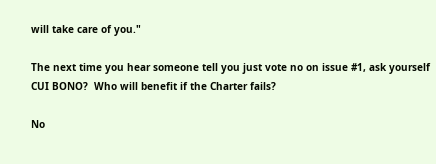will take care of you."

The next time you hear someone tell you just vote no on issue #1, ask yourself  CUI BONO?  Who will benefit if the Charter fails?

No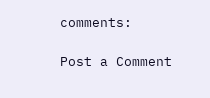comments:

Post a Comment